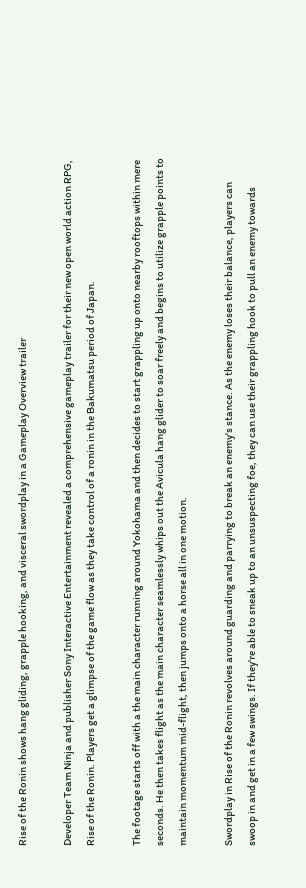Rise of the Ronin shows hang gliding, grapple hooking, and visceral swordplay in a Gameplay Overview trailer

Developer Team Ninja and publisher Sony Interactive Entertainment revealed a comprehensive gameplay trailer for their new open world action RPG, Rise of the Ronin. Players get a glimpse of the game flow as they take control of a ronin in the Bakumatsu period of Japan.

The footage starts off with a the main character running around Yokohama and then decides to start grappling up onto nearby rooftops within mere seconds. He then takes flight as the main character seamlessly whips out the Avicula hang glider to soar freely and begins to utilize grapple points to maintain momentum mid-flight, then jumps onto a horse all in one motion.

Swordplay in Rise of the Ronin revolves around guarding and parrying to break an enemy's stance. As the enemy loses their balance, players can swoop in and get in a few swings. If they're able to sneak up to an unsuspecting foe, they can use their grappling hook to pull an enemy towards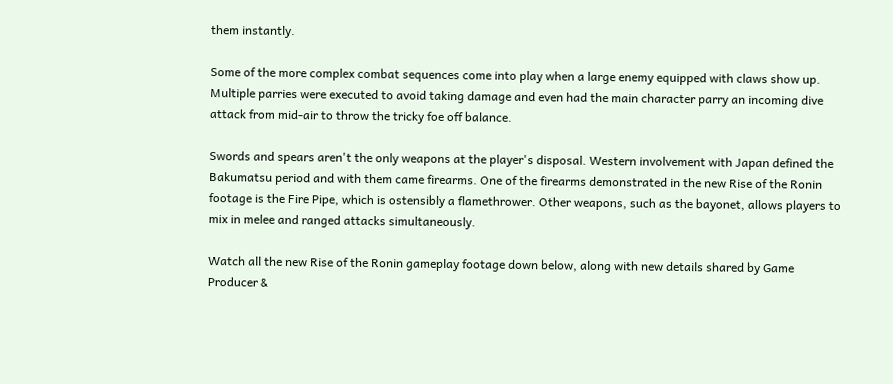them instantly.

Some of the more complex combat sequences come into play when a large enemy equipped with claws show up. Multiple parries were executed to avoid taking damage and even had the main character parry an incoming dive attack from mid-air to throw the tricky foe off balance.

Swords and spears aren't the only weapons at the player's disposal. Western involvement with Japan defined the Bakumatsu period and with them came firearms. One of the firearms demonstrated in the new Rise of the Ronin footage is the Fire Pipe, which is ostensibly a flamethrower. Other weapons, such as the bayonet, allows players to mix in melee and ranged attacks simultaneously.

Watch all the new Rise of the Ronin gameplay footage down below, along with new details shared by Game Producer &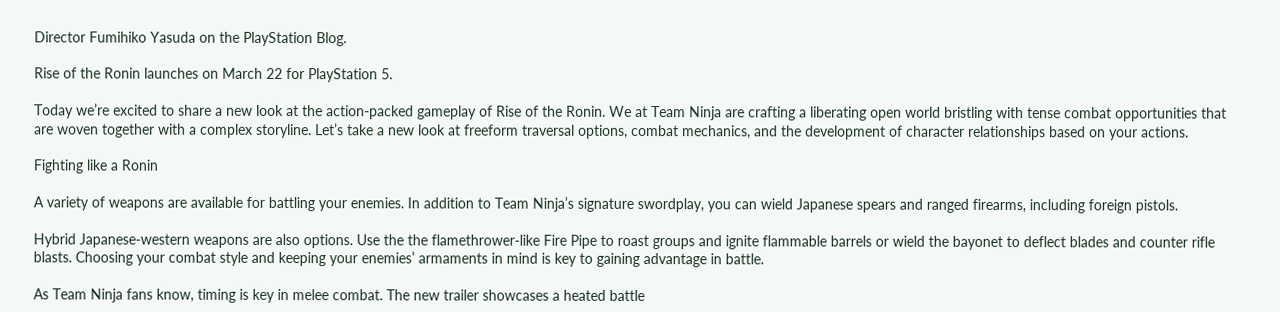Director Fumihiko Yasuda on the PlayStation Blog.

Rise of the Ronin launches on March 22 for PlayStation 5.

Today we’re excited to share a new look at the action-packed gameplay of Rise of the Ronin. We at Team Ninja are crafting a liberating open world bristling with tense combat opportunities that are woven together with a complex storyline. Let’s take a new look at freeform traversal options, combat mechanics, and the development of character relationships based on your actions.

Fighting like a Ronin

A variety of weapons are available for battling your enemies. In addition to Team Ninja’s signature swordplay, you can wield Japanese spears and ranged firearms, including foreign pistols.

Hybrid Japanese-western weapons are also options. Use the the flamethrower-like Fire Pipe to roast groups and ignite flammable barrels or wield the bayonet to deflect blades and counter rifle blasts. Choosing your combat style and keeping your enemies’ armaments in mind is key to gaining advantage in battle.

As Team Ninja fans know, timing is key in melee combat. The new trailer showcases a heated battle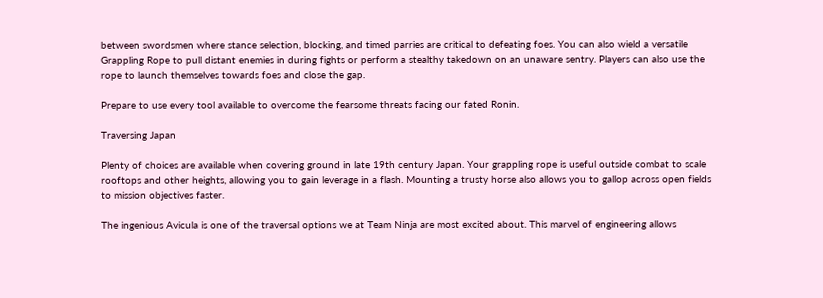between swordsmen where stance selection, blocking, and timed parries are critical to defeating foes. You can also wield a versatile Grappling Rope to pull distant enemies in during fights or perform a stealthy takedown on an unaware sentry. Players can also use the rope to launch themselves towards foes and close the gap.

Prepare to use every tool available to overcome the fearsome threats facing our fated Ronin.

Traversing Japan

Plenty of choices are available when covering ground in late 19th century Japan. Your grappling rope is useful outside combat to scale rooftops and other heights, allowing you to gain leverage in a flash. Mounting a trusty horse also allows you to gallop across open fields to mission objectives faster.

The ingenious Avicula is one of the traversal options we at Team Ninja are most excited about. This marvel of engineering allows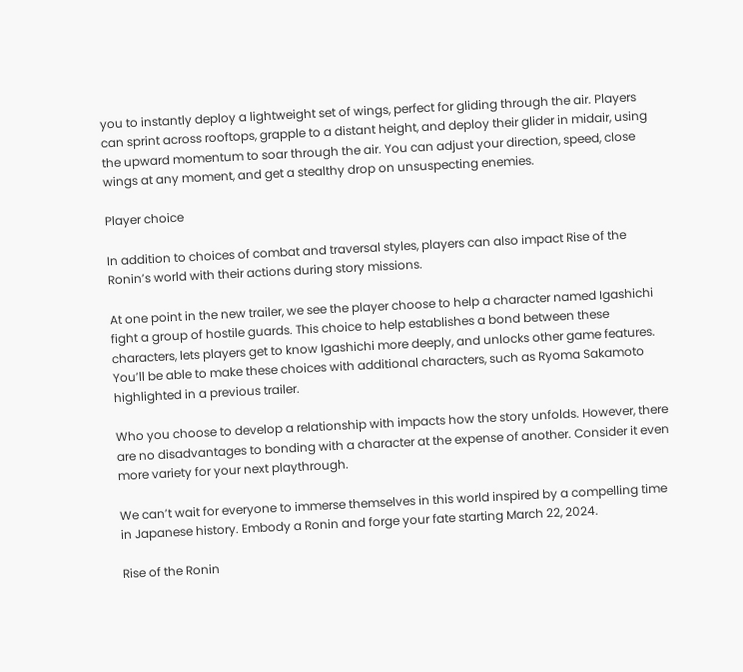you to instantly deploy a lightweight set of wings, perfect for gliding through the air. Players can sprint across rooftops, grapple to a distant height, and deploy their glider in midair, using the upward momentum to soar through the air. You can adjust your direction, speed, close wings at any moment, and get a stealthy drop on unsuspecting enemies.

Player choice

In addition to choices of combat and traversal styles, players can also impact Rise of the Ronin’s world with their actions during story missions.

At one point in the new trailer, we see the player choose to help a character named Igashichi fight a group of hostile guards. This choice to help establishes a bond between these characters, lets players get to know Igashichi more deeply, and unlocks other game features. You’ll be able to make these choices with additional characters, such as Ryoma Sakamoto highlighted in a previous trailer.

Who you choose to develop a relationship with impacts how the story unfolds. However, there are no disadvantages to bonding with a character at the expense of another. Consider it even more variety for your next playthrough.

We can’t wait for everyone to immerse themselves in this world inspired by a compelling time in Japanese history. Embody a Ronin and forge your fate starting March 22, 2024.

Rise of the Ronin